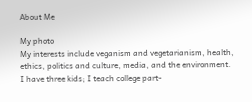About Me

My photo
My interests include veganism and vegetarianism, health, ethics, politics and culture, media, and the environment. I have three kids; I teach college part-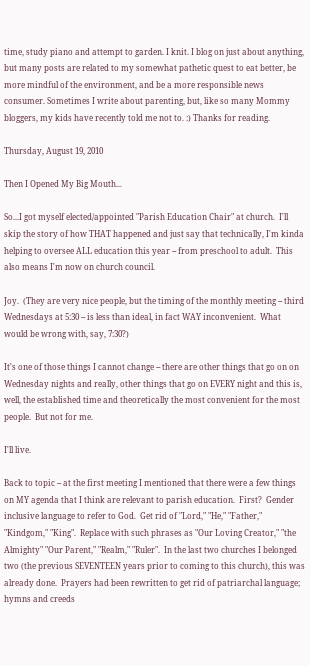time, study piano and attempt to garden. I knit. I blog on just about anything, but many posts are related to my somewhat pathetic quest to eat better, be more mindful of the environment, and be a more responsible news consumer. Sometimes I write about parenting, but, like so many Mommy bloggers, my kids have recently told me not to. :) Thanks for reading.

Thursday, August 19, 2010

Then I Opened My Big Mouth...

So...I got myself elected/appointed "Parish Education Chair" at church.  I'll skip the story of how THAT happened and just say that technically, I'm kinda helping to oversee ALL education this year -- from preschool to adult.  This also means I'm now on church council.

Joy.  (They are very nice people, but the timing of the monthly meeting -- third Wednesdays at 5:30 -- is less than ideal, in fact WAY inconvenient.  What would be wrong with, say, 7:30?)

It's one of those things I cannot change -- there are other things that go on on Wednesday nights and really, other things that go on EVERY night and this is, well, the established time and theoretically the most convenient for the most people.  But not for me.

I'll live.

Back to topic -- at the first meeting I mentioned that there were a few things on MY agenda that I think are relevant to parish education.  First?  Gender inclusive language to refer to God.  Get rid of "Lord," "He," "Father," "Kindgom," "King".  Replace with such phrases as "Our Loving Creator," "the Almighty" "Our Parent," "Realm," "Ruler".  In the last two churches I belonged two (the previous SEVENTEEN years prior to coming to this church), this was already done.  Prayers had been rewritten to get rid of patriarchal language; hymns and creeds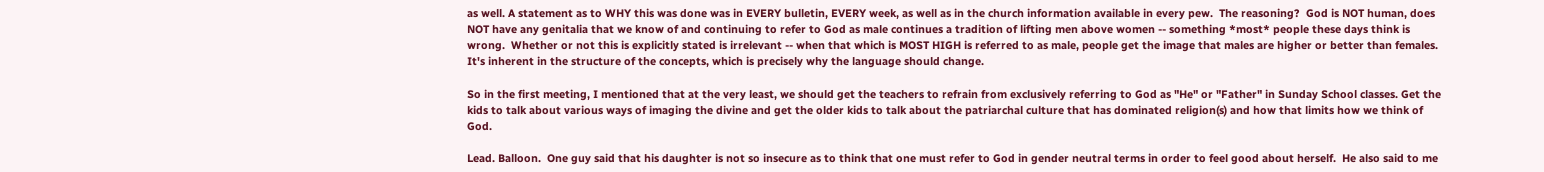as well. A statement as to WHY this was done was in EVERY bulletin, EVERY week, as well as in the church information available in every pew.  The reasoning?  God is NOT human, does NOT have any genitalia that we know of and continuing to refer to God as male continues a tradition of lifting men above women -- something *most* people these days think is wrong.  Whether or not this is explicitly stated is irrelevant -- when that which is MOST HIGH is referred to as male, people get the image that males are higher or better than females.  It's inherent in the structure of the concepts, which is precisely why the language should change.

So in the first meeting, I mentioned that at the very least, we should get the teachers to refrain from exclusively referring to God as "He" or "Father" in Sunday School classes. Get the kids to talk about various ways of imaging the divine and get the older kids to talk about the patriarchal culture that has dominated religion(s) and how that limits how we think of God.

Lead. Balloon.  One guy said that his daughter is not so insecure as to think that one must refer to God in gender neutral terms in order to feel good about herself.  He also said to me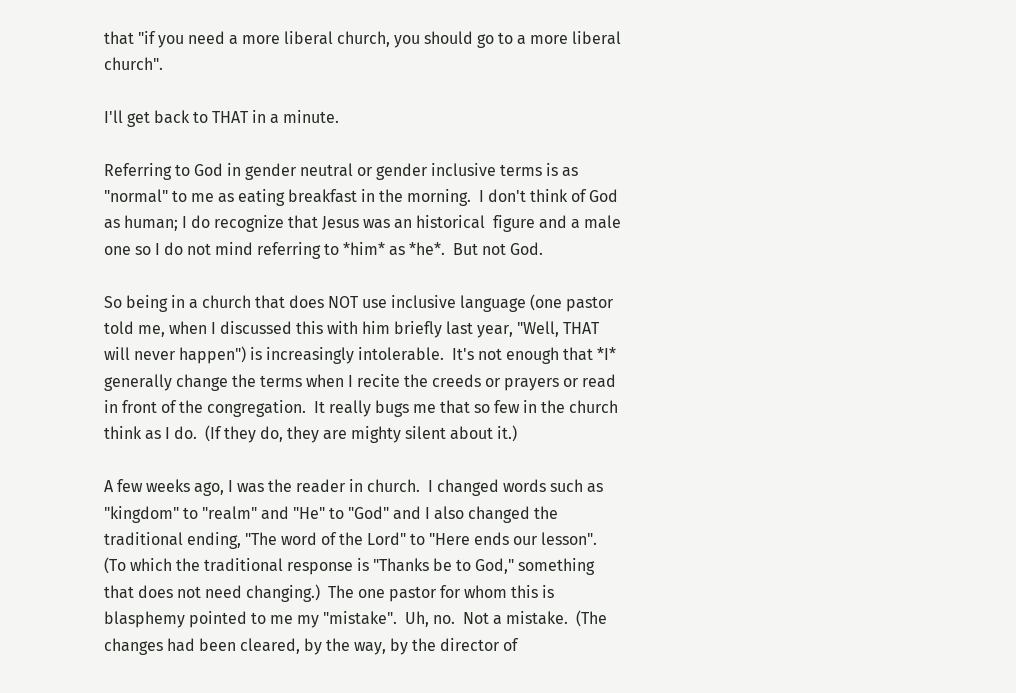that "if you need a more liberal church, you should go to a more liberal church".

I'll get back to THAT in a minute.

Referring to God in gender neutral or gender inclusive terms is as "normal" to me as eating breakfast in the morning.  I don't think of God as human; I do recognize that Jesus was an historical  figure and a male one so I do not mind referring to *him* as *he*.  But not God.

So being in a church that does NOT use inclusive language (one pastor told me, when I discussed this with him briefly last year, "Well, THAT will never happen") is increasingly intolerable.  It's not enough that *I* generally change the terms when I recite the creeds or prayers or read in front of the congregation.  It really bugs me that so few in the church think as I do.  (If they do, they are mighty silent about it.)

A few weeks ago, I was the reader in church.  I changed words such as "kingdom" to "realm" and "He" to "God" and I also changed the traditional ending, "The word of the Lord" to "Here ends our lesson".  (To which the traditional response is "Thanks be to God," something that does not need changing.)  The one pastor for whom this is blasphemy pointed to me my "mistake".  Uh, no.  Not a mistake.  (The changes had been cleared, by the way, by the director of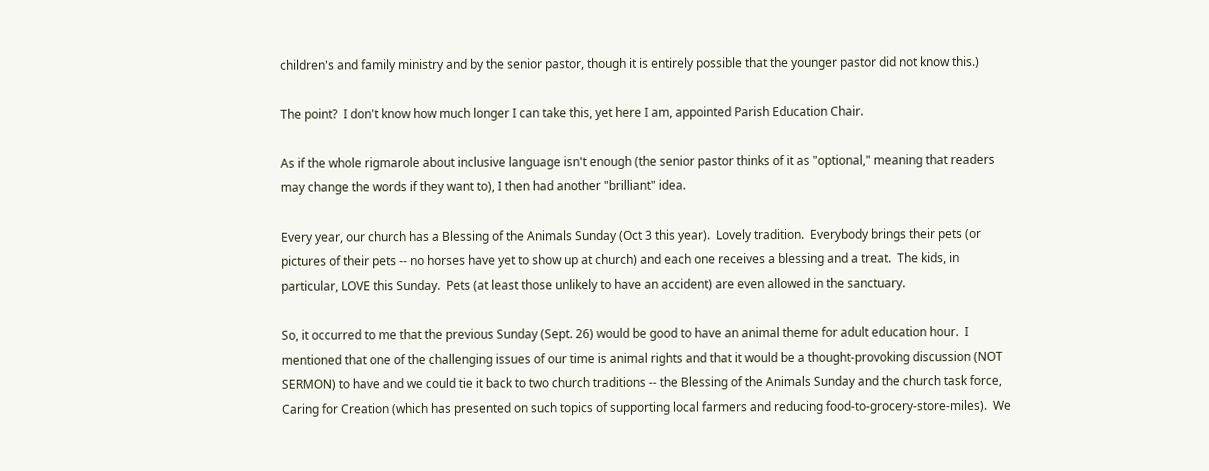children's and family ministry and by the senior pastor, though it is entirely possible that the younger pastor did not know this.)

The point?  I don't know how much longer I can take this, yet here I am, appointed Parish Education Chair.

As if the whole rigmarole about inclusive language isn't enough (the senior pastor thinks of it as "optional," meaning that readers may change the words if they want to), I then had another "brilliant" idea.

Every year, our church has a Blessing of the Animals Sunday (Oct 3 this year).  Lovely tradition.  Everybody brings their pets (or pictures of their pets -- no horses have yet to show up at church) and each one receives a blessing and a treat.  The kids, in particular, LOVE this Sunday.  Pets (at least those unlikely to have an accident) are even allowed in the sanctuary.

So, it occurred to me that the previous Sunday (Sept. 26) would be good to have an animal theme for adult education hour.  I mentioned that one of the challenging issues of our time is animal rights and that it would be a thought-provoking discussion (NOT SERMON) to have and we could tie it back to two church traditions -- the Blessing of the Animals Sunday and the church task force, Caring for Creation (which has presented on such topics of supporting local farmers and reducing food-to-grocery-store-miles).  We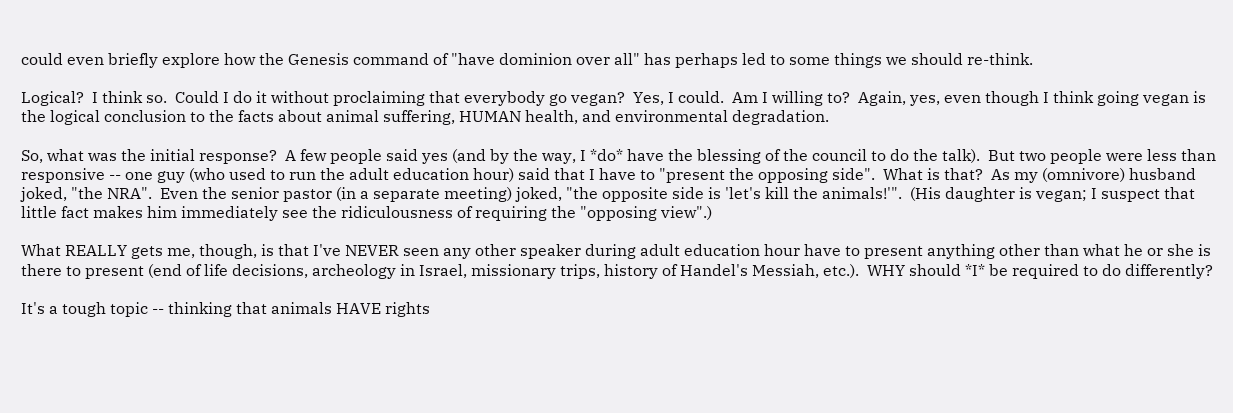could even briefly explore how the Genesis command of "have dominion over all" has perhaps led to some things we should re-think.

Logical?  I think so.  Could I do it without proclaiming that everybody go vegan?  Yes, I could.  Am I willing to?  Again, yes, even though I think going vegan is the logical conclusion to the facts about animal suffering, HUMAN health, and environmental degradation.

So, what was the initial response?  A few people said yes (and by the way, I *do* have the blessing of the council to do the talk).  But two people were less than responsive -- one guy (who used to run the adult education hour) said that I have to "present the opposing side".  What is that?  As my (omnivore) husband joked, "the NRA".  Even the senior pastor (in a separate meeting) joked, "the opposite side is 'let's kill the animals!'".  (His daughter is vegan; I suspect that little fact makes him immediately see the ridiculousness of requiring the "opposing view".)

What REALLY gets me, though, is that I've NEVER seen any other speaker during adult education hour have to present anything other than what he or she is there to present (end of life decisions, archeology in Israel, missionary trips, history of Handel's Messiah, etc.).  WHY should *I* be required to do differently?

It's a tough topic -- thinking that animals HAVE rights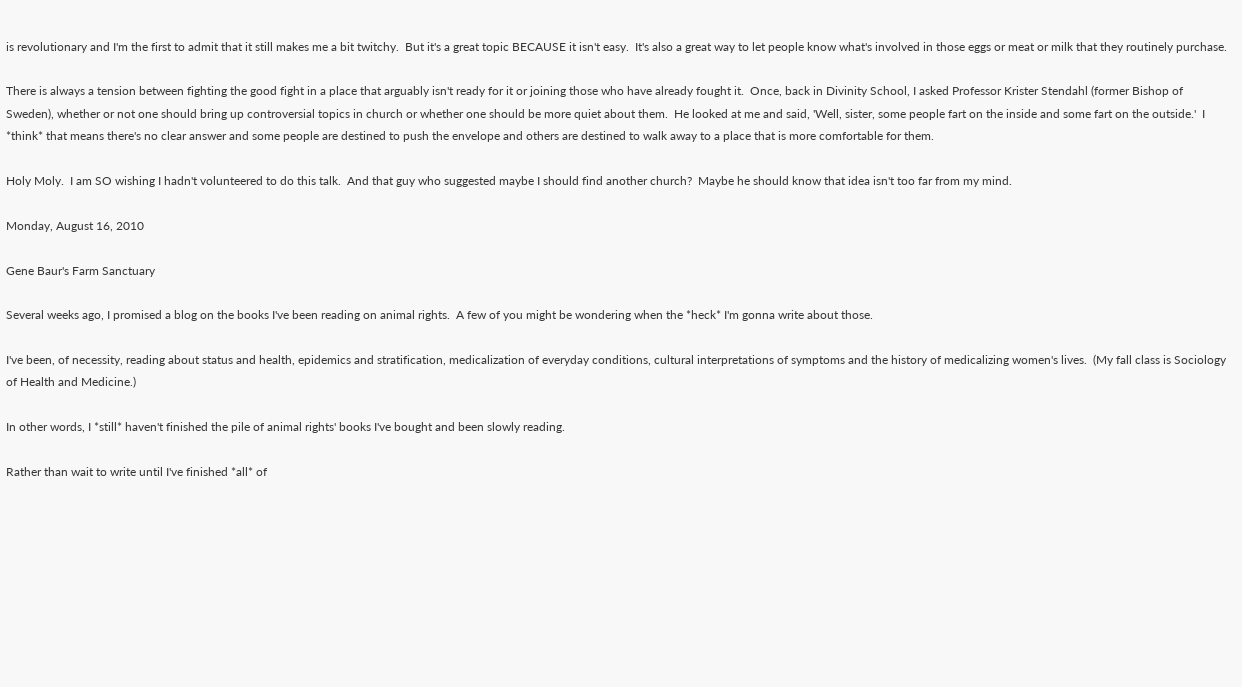is revolutionary and I'm the first to admit that it still makes me a bit twitchy.  But it's a great topic BECAUSE it isn't easy.  It's also a great way to let people know what's involved in those eggs or meat or milk that they routinely purchase.

There is always a tension between fighting the good fight in a place that arguably isn't ready for it or joining those who have already fought it.  Once, back in Divinity School, I asked Professor Krister Stendahl (former Bishop of Sweden), whether or not one should bring up controversial topics in church or whether one should be more quiet about them.  He looked at me and said, 'Well, sister, some people fart on the inside and some fart on the outside.'  I *think* that means there's no clear answer and some people are destined to push the envelope and others are destined to walk away to a place that is more comfortable for them.

Holy Moly.  I am SO wishing I hadn't volunteered to do this talk.  And that guy who suggested maybe I should find another church?  Maybe he should know that idea isn't too far from my mind.

Monday, August 16, 2010

Gene Baur's Farm Sanctuary

Several weeks ago, I promised a blog on the books I've been reading on animal rights.  A few of you might be wondering when the *heck* I'm gonna write about those.

I've been, of necessity, reading about status and health, epidemics and stratification, medicalization of everyday conditions, cultural interpretations of symptoms and the history of medicalizing women's lives.  (My fall class is Sociology of Health and Medicine.)

In other words, I *still* haven't finished the pile of animal rights' books I've bought and been slowly reading.

Rather than wait to write until I've finished *all* of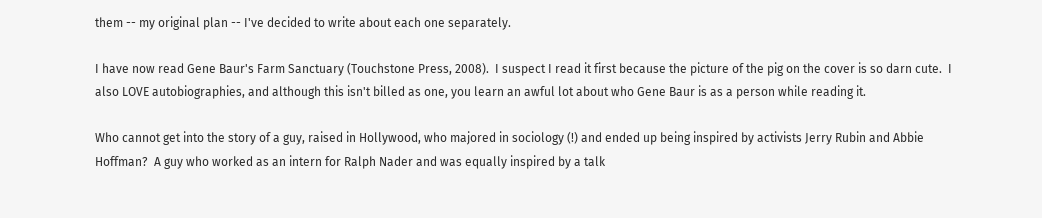them -- my original plan -- I've decided to write about each one separately.

I have now read Gene Baur's Farm Sanctuary (Touchstone Press, 2008).  I suspect I read it first because the picture of the pig on the cover is so darn cute.  I also LOVE autobiographies, and although this isn't billed as one, you learn an awful lot about who Gene Baur is as a person while reading it.

Who cannot get into the story of a guy, raised in Hollywood, who majored in sociology (!) and ended up being inspired by activists Jerry Rubin and Abbie Hoffman?  A guy who worked as an intern for Ralph Nader and was equally inspired by a talk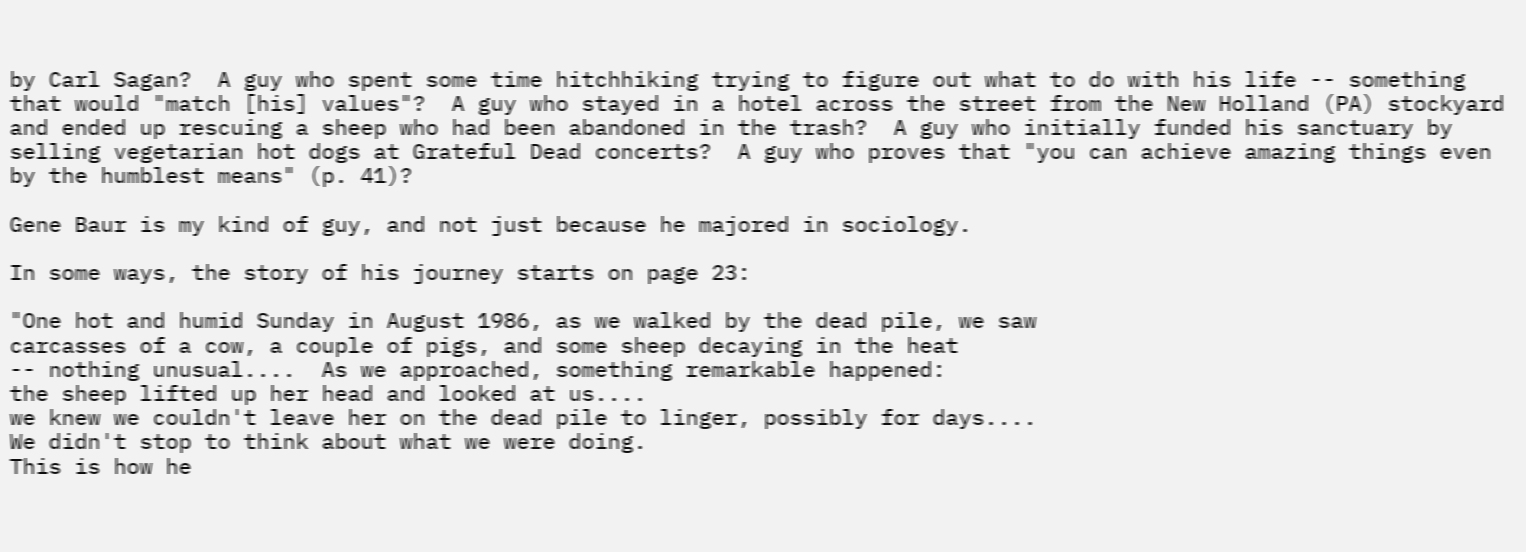by Carl Sagan?  A guy who spent some time hitchhiking trying to figure out what to do with his life -- something that would "match [his] values"?  A guy who stayed in a hotel across the street from the New Holland (PA) stockyard and ended up rescuing a sheep who had been abandoned in the trash?  A guy who initially funded his sanctuary by selling vegetarian hot dogs at Grateful Dead concerts?  A guy who proves that "you can achieve amazing things even by the humblest means" (p. 41)?

Gene Baur is my kind of guy, and not just because he majored in sociology.

In some ways, the story of his journey starts on page 23:

"One hot and humid Sunday in August 1986, as we walked by the dead pile, we saw
carcasses of a cow, a couple of pigs, and some sheep decaying in the heat
-- nothing unusual....  As we approached, something remarkable happened:
the sheep lifted up her head and looked at us....
we knew we couldn't leave her on the dead pile to linger, possibly for days....
We didn't stop to think about what we were doing.
This is how he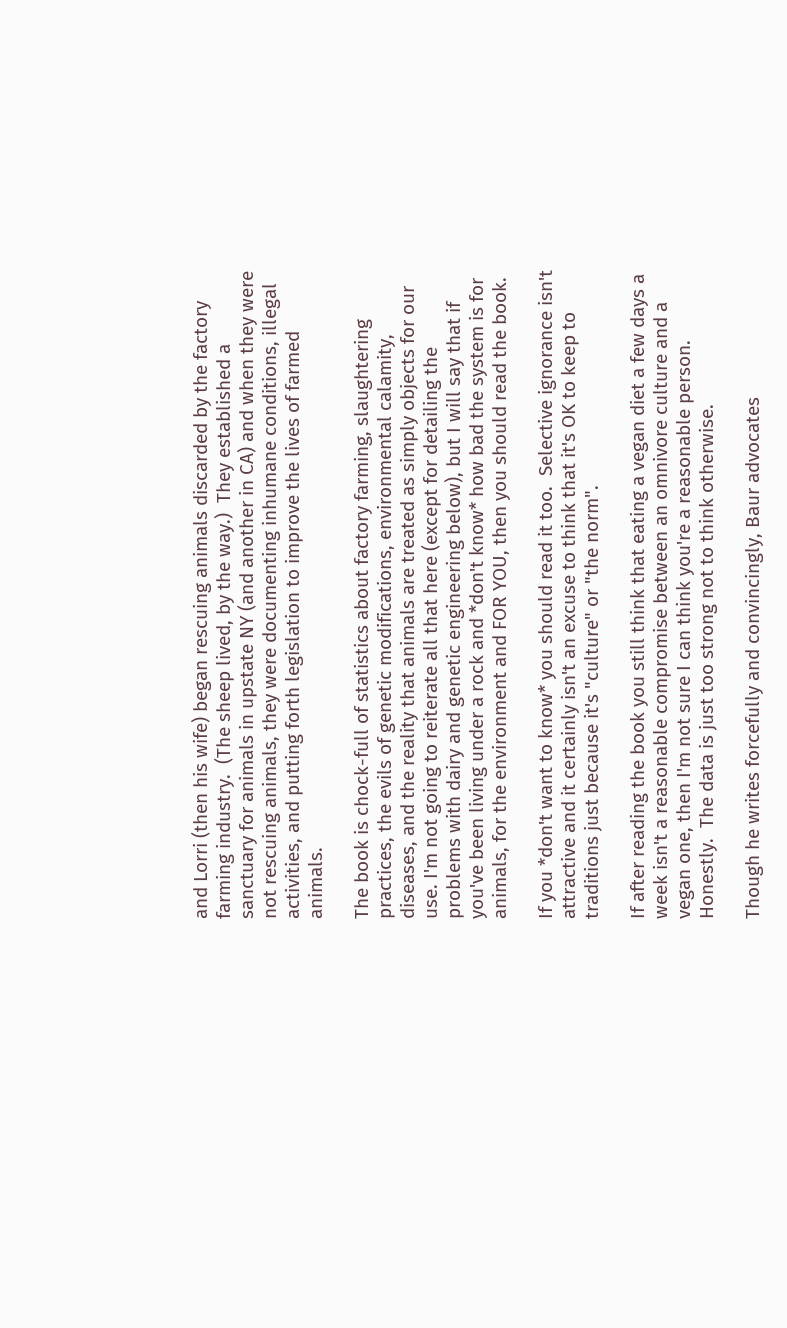and Lorri (then his wife) began rescuing animals discarded by the factory farming industry.  (The sheep lived, by the way.)  They established a sanctuary for animals in upstate NY (and another in CA) and when they were not rescuing animals, they were documenting inhumane conditions, illegal activities, and putting forth legislation to improve the lives of farmed animals.

The book is chock-full of statistics about factory farming, slaughtering practices, the evils of genetic modifications, environmental calamity, diseases, and the reality that animals are treated as simply objects for our use. I'm not going to reiterate all that here (except for detailing the problems with dairy and genetic engineering below), but I will say that if you've been living under a rock and *don't know* how bad the system is for animals, for the environment and FOR YOU, then you should read the book.

If you *don't want to know* you should read it too.  Selective ignorance isn't attractive and it certainly isn't an excuse to think that it's OK to keep to traditions just because it's "culture" or "the norm".

If after reading the book you still think that eating a vegan diet a few days a week isn't a reasonable compromise between an omnivore culture and a vegan one, then I'm not sure I can think you're a reasonable person.  Honestly.  The data is just too strong not to think otherwise.

Though he writes forcefully and convincingly, Baur advocates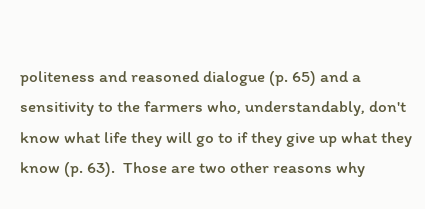politeness and reasoned dialogue (p. 65) and a sensitivity to the farmers who, understandably, don't know what life they will go to if they give up what they know (p. 63).  Those are two other reasons why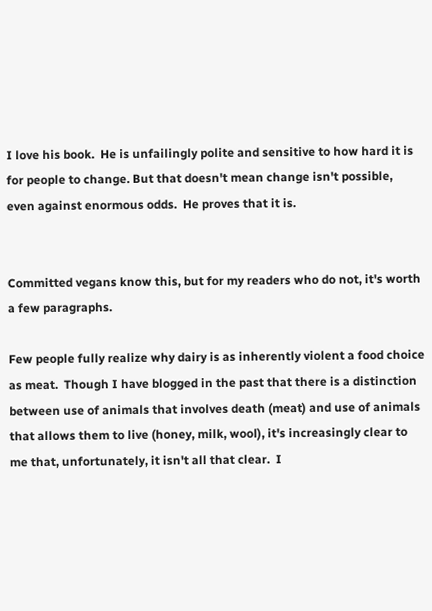I love his book.  He is unfailingly polite and sensitive to how hard it is for people to change. But that doesn't mean change isn't possible, even against enormous odds.  He proves that it is.


Committed vegans know this, but for my readers who do not, it's worth a few paragraphs.

Few people fully realize why dairy is as inherently violent a food choice as meat.  Though I have blogged in the past that there is a distinction between use of animals that involves death (meat) and use of animals that allows them to live (honey, milk, wool), it's increasingly clear to me that, unfortunately, it isn't all that clear.  I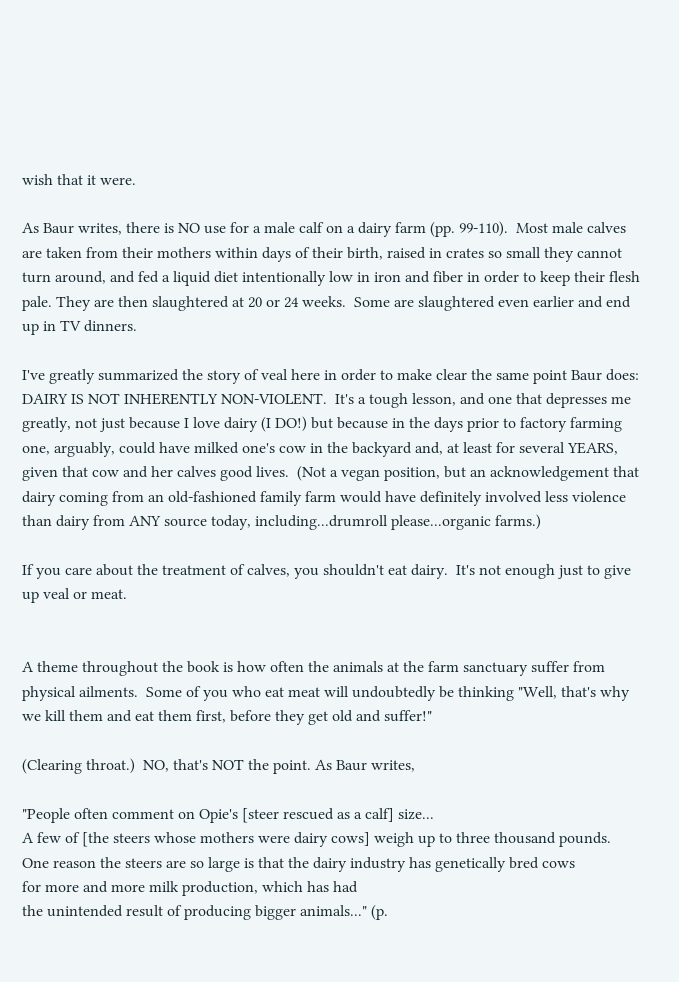wish that it were.

As Baur writes, there is NO use for a male calf on a dairy farm (pp. 99-110).  Most male calves are taken from their mothers within days of their birth, raised in crates so small they cannot turn around, and fed a liquid diet intentionally low in iron and fiber in order to keep their flesh pale. They are then slaughtered at 20 or 24 weeks.  Some are slaughtered even earlier and end up in TV dinners.

I've greatly summarized the story of veal here in order to make clear the same point Baur does:   DAIRY IS NOT INHERENTLY NON-VIOLENT.  It's a tough lesson, and one that depresses me greatly, not just because I love dairy (I DO!) but because in the days prior to factory farming one, arguably, could have milked one's cow in the backyard and, at least for several YEARS, given that cow and her calves good lives.  (Not a vegan position, but an acknowledgement that dairy coming from an old-fashioned family farm would have definitely involved less violence than dairy from ANY source today, including...drumroll please...organic farms.)

If you care about the treatment of calves, you shouldn't eat dairy.  It's not enough just to give up veal or meat.


A theme throughout the book is how often the animals at the farm sanctuary suffer from physical ailments.  Some of you who eat meat will undoubtedly be thinking "Well, that's why we kill them and eat them first, before they get old and suffer!"

(Clearing throat.)  NO, that's NOT the point. As Baur writes,

"People often comment on Opie's [steer rescued as a calf] size...
A few of [the steers whose mothers were dairy cows] weigh up to three thousand pounds.
One reason the steers are so large is that the dairy industry has genetically bred cows
for more and more milk production, which has had
the unintended result of producing bigger animals..." (p.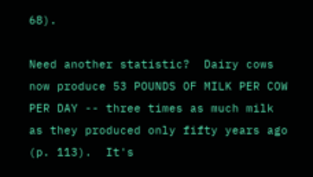68).

Need another statistic?  Dairy cows now produce 53 POUNDS OF MILK PER COW PER DAY -- three times as much milk as they produced only fifty years ago (p. 113).  It's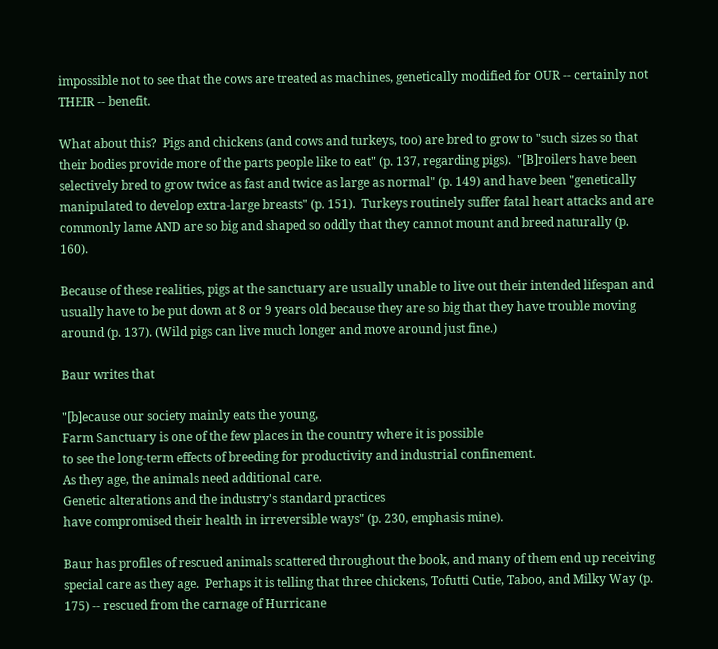impossible not to see that the cows are treated as machines, genetically modified for OUR -- certainly not THEIR -- benefit.

What about this?  Pigs and chickens (and cows and turkeys, too) are bred to grow to "such sizes so that their bodies provide more of the parts people like to eat" (p. 137, regarding pigs).  "[B]roilers have been selectively bred to grow twice as fast and twice as large as normal" (p. 149) and have been "genetically manipulated to develop extra-large breasts" (p. 151).  Turkeys routinely suffer fatal heart attacks and are commonly lame AND are so big and shaped so oddly that they cannot mount and breed naturally (p. 160).

Because of these realities, pigs at the sanctuary are usually unable to live out their intended lifespan and usually have to be put down at 8 or 9 years old because they are so big that they have trouble moving around (p. 137). (Wild pigs can live much longer and move around just fine.)

Baur writes that

"[b]ecause our society mainly eats the young,
Farm Sanctuary is one of the few places in the country where it is possible
to see the long-term effects of breeding for productivity and industrial confinement.
As they age, the animals need additional care.
Genetic alterations and the industry's standard practices
have compromised their health in irreversible ways" (p. 230, emphasis mine).

Baur has profiles of rescued animals scattered throughout the book, and many of them end up receiving special care as they age.  Perhaps it is telling that three chickens, Tofutti Cutie, Taboo, and Milky Way (p. 175) -- rescued from the carnage of Hurricane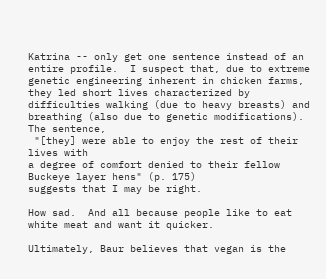Katrina -- only get one sentence instead of an entire profile.  I suspect that, due to extreme genetic engineering inherent in chicken farms, they led short lives characterized by difficulties walking (due to heavy breasts) and breathing (also due to genetic modifications).  The sentence,
 "[they] were able to enjoy the rest of their lives with
a degree of comfort denied to their fellow Buckeye layer hens" (p. 175)
suggests that I may be right.

How sad.  And all because people like to eat white meat and want it quicker.

Ultimately, Baur believes that vegan is the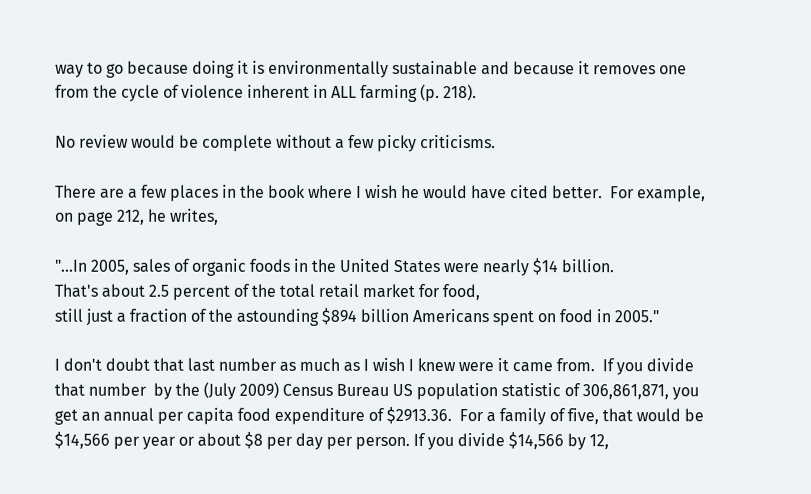way to go because doing it is environmentally sustainable and because it removes one from the cycle of violence inherent in ALL farming (p. 218).

No review would be complete without a few picky criticisms.

There are a few places in the book where I wish he would have cited better.  For example, on page 212, he writes,

"...In 2005, sales of organic foods in the United States were nearly $14 billion.
That's about 2.5 percent of the total retail market for food,
still just a fraction of the astounding $894 billion Americans spent on food in 2005."

I don't doubt that last number as much as I wish I knew were it came from.  If you divide that number  by the (July 2009) Census Bureau US population statistic of 306,861,871, you get an annual per capita food expenditure of $2913.36.  For a family of five, that would be $14,566 per year or about $8 per day per person. If you divide $14,566 by 12,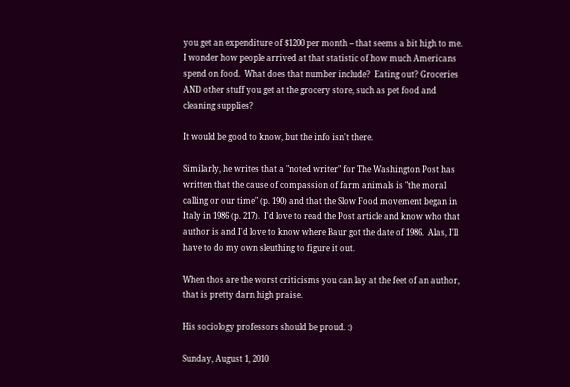you get an expenditure of $1200 per month -- that seems a bit high to me.  I wonder how people arrived at that statistic of how much Americans spend on food.  What does that number include?  Eating out? Groceries AND other stuff you get at the grocery store, such as pet food and cleaning supplies?

It would be good to know, but the info isn't there.

Similarly, he writes that a "noted writer" for The Washington Post has written that the cause of compassion of farm animals is "the moral calling or our time" (p. 190) and that the Slow Food movement began in Italy in 1986 (p. 217).  I'd love to read the Post article and know who that author is and I'd love to know where Baur got the date of 1986.  Alas, I'll have to do my own sleuthing to figure it out.

When thos are the worst criticisms you can lay at the feet of an author, that is pretty darn high praise.

His sociology professors should be proud. :)

Sunday, August 1, 2010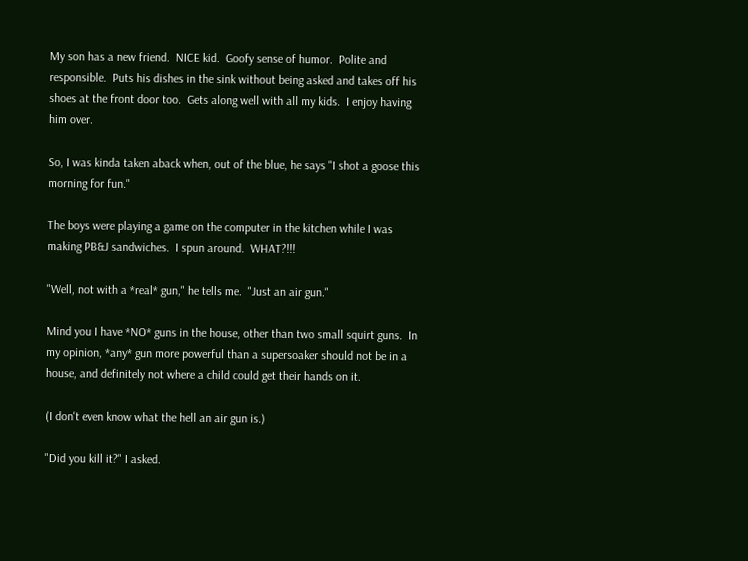My son has a new friend.  NICE kid.  Goofy sense of humor.  Polite and responsible.  Puts his dishes in the sink without being asked and takes off his shoes at the front door too.  Gets along well with all my kids.  I enjoy having him over.

So, I was kinda taken aback when, out of the blue, he says "I shot a goose this morning for fun."

The boys were playing a game on the computer in the kitchen while I was making PB&J sandwiches.  I spun around.  WHAT?!!!

"Well, not with a *real* gun," he tells me.  "Just an air gun."

Mind you I have *NO* guns in the house, other than two small squirt guns.  In my opinion, *any* gun more powerful than a supersoaker should not be in a house, and definitely not where a child could get their hands on it.

(I don't even know what the hell an air gun is.)

"Did you kill it?" I asked.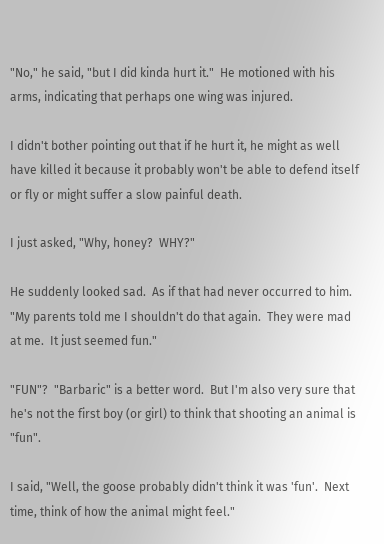"No," he said, "but I did kinda hurt it."  He motioned with his arms, indicating that perhaps one wing was injured.

I didn't bother pointing out that if he hurt it, he might as well have killed it because it probably won't be able to defend itself or fly or might suffer a slow painful death.

I just asked, "Why, honey?  WHY?"

He suddenly looked sad.  As if that had never occurred to him.  "My parents told me I shouldn't do that again.  They were mad at me.  It just seemed fun."

"FUN"?  "Barbaric" is a better word.  But I'm also very sure that he's not the first boy (or girl) to think that shooting an animal is "fun".

I said, "Well, the goose probably didn't think it was 'fun'.  Next time, think of how the animal might feel."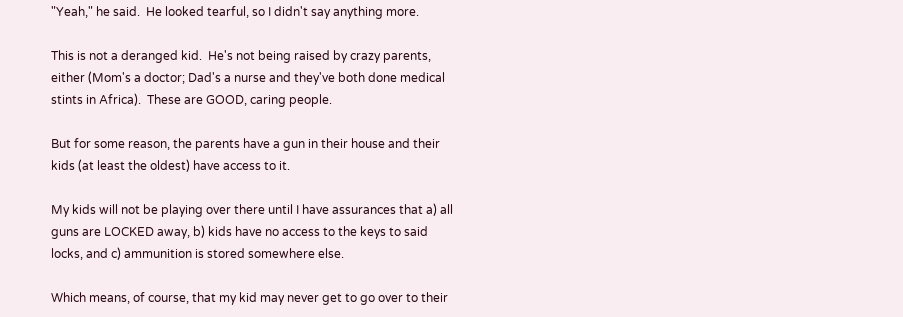"Yeah," he said.  He looked tearful, so I didn't say anything more.

This is not a deranged kid.  He's not being raised by crazy parents, either (Mom's a doctor; Dad's a nurse and they've both done medical stints in Africa).  These are GOOD, caring people.

But for some reason, the parents have a gun in their house and their kids (at least the oldest) have access to it.

My kids will not be playing over there until I have assurances that a) all guns are LOCKED away, b) kids have no access to the keys to said locks, and c) ammunition is stored somewhere else.

Which means, of course, that my kid may never get to go over to their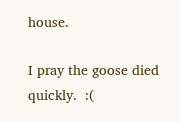house.

I pray the goose died quickly.  :(